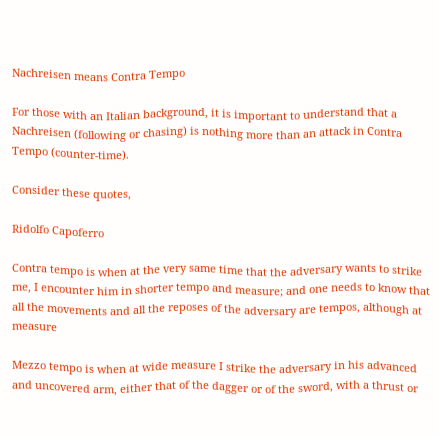Nachreisen means Contra Tempo

For those with an Italian background, it is important to understand that a Nachreisen (following or chasing) is nothing more than an attack in Contra Tempo (counter-time).

Consider these quotes,

Ridolfo Capoferro

Contra tempo is when at the very same time that the adversary wants to strike me, I encounter him in shorter tempo and measure; and one needs to know that all the movements and all the reposes of the adversary are tempos, although at measure

Mezzo tempo is when at wide measure I strike the adversary in his advanced and uncovered arm, either that of the dagger or of the sword, with a thrust or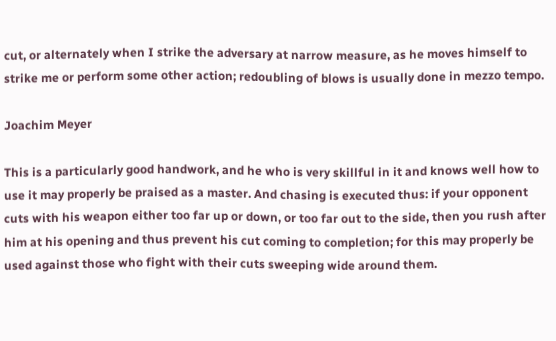cut, or alternately when I strike the adversary at narrow measure, as he moves himself to strike me or perform some other action; redoubling of blows is usually done in mezzo tempo.

Joachim Meyer

This is a particularly good handwork, and he who is very skillful in it and knows well how to use it may properly be praised as a master. And chasing is executed thus: if your opponent cuts with his weapon either too far up or down, or too far out to the side, then you rush after him at his opening and thus prevent his cut coming to completion; for this may properly be used against those who fight with their cuts sweeping wide around them.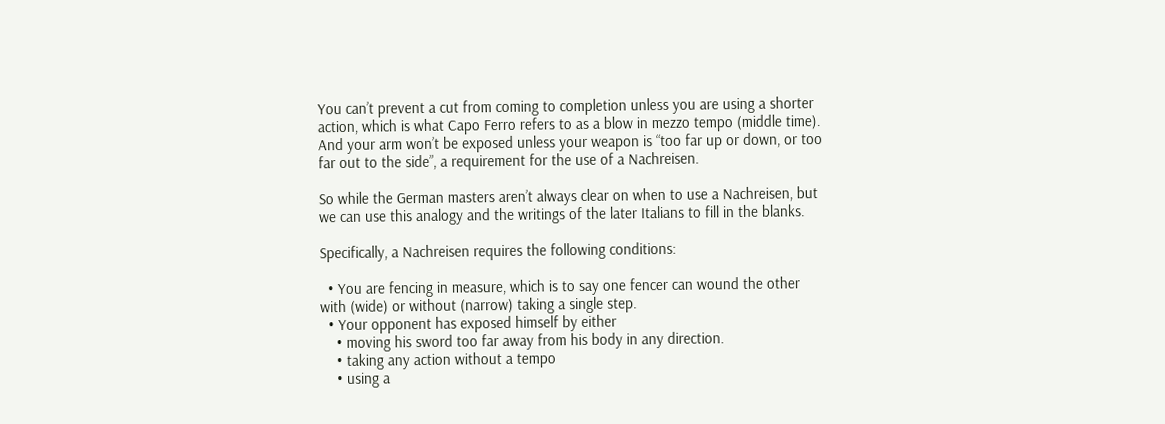You can’t prevent a cut from coming to completion unless you are using a shorter action, which is what Capo Ferro refers to as a blow in mezzo tempo (middle time). And your arm won’t be exposed unless your weapon is “too far up or down, or too far out to the side”, a requirement for the use of a Nachreisen.

So while the German masters aren’t always clear on when to use a Nachreisen, but we can use this analogy and the writings of the later Italians to fill in the blanks.

Specifically, a Nachreisen requires the following conditions:

  • You are fencing in measure, which is to say one fencer can wound the other with (wide) or without (narrow) taking a single step.
  • Your opponent has exposed himself by either
    • moving his sword too far away from his body in any direction.
    • taking any action without a tempo
    • using a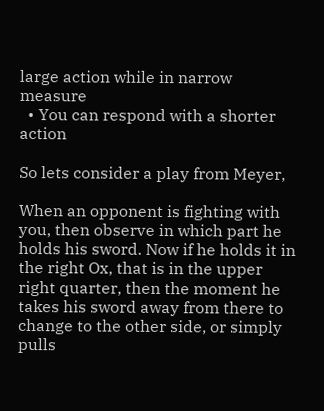large action while in narrow measure
  • You can respond with a shorter action

So lets consider a play from Meyer,

When an opponent is fighting with you, then observe in which part he holds his sword. Now if he holds it in the right Ox, that is in the upper right quarter, then the moment he takes his sword away from there to change to the other side, or simply pulls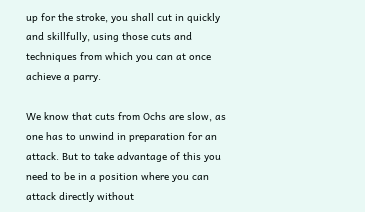up for the stroke, you shall cut in quickly and skillfully, using those cuts and techniques from which you can at once achieve a parry.

We know that cuts from Ochs are slow, as one has to unwind in preparation for an attack. But to take advantage of this you need to be in a position where you can attack directly without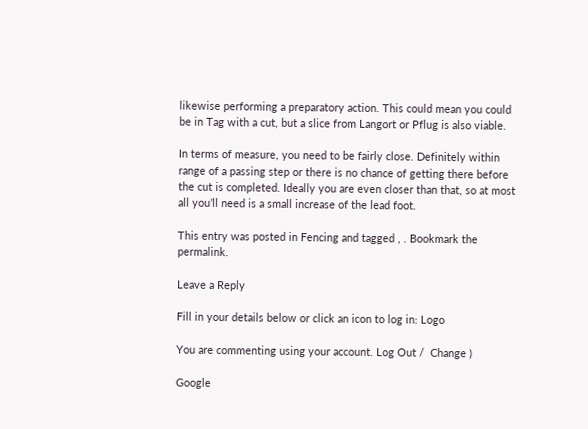likewise performing a preparatory action. This could mean you could be in Tag with a cut, but a slice from Langort or Pflug is also viable.

In terms of measure, you need to be fairly close. Definitely within range of a passing step or there is no chance of getting there before the cut is completed. Ideally you are even closer than that, so at most all you’ll need is a small increase of the lead foot.

This entry was posted in Fencing and tagged , . Bookmark the permalink.

Leave a Reply

Fill in your details below or click an icon to log in: Logo

You are commenting using your account. Log Out /  Change )

Google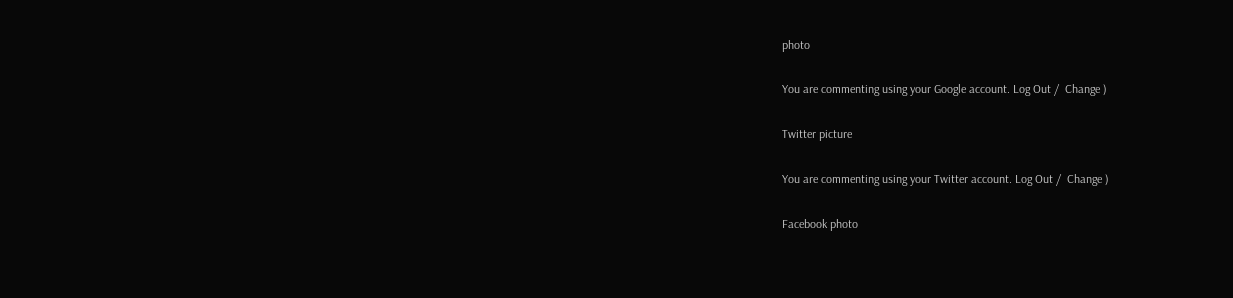photo

You are commenting using your Google account. Log Out /  Change )

Twitter picture

You are commenting using your Twitter account. Log Out /  Change )

Facebook photo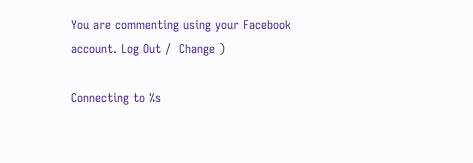You are commenting using your Facebook account. Log Out /  Change )

Connecting to %s